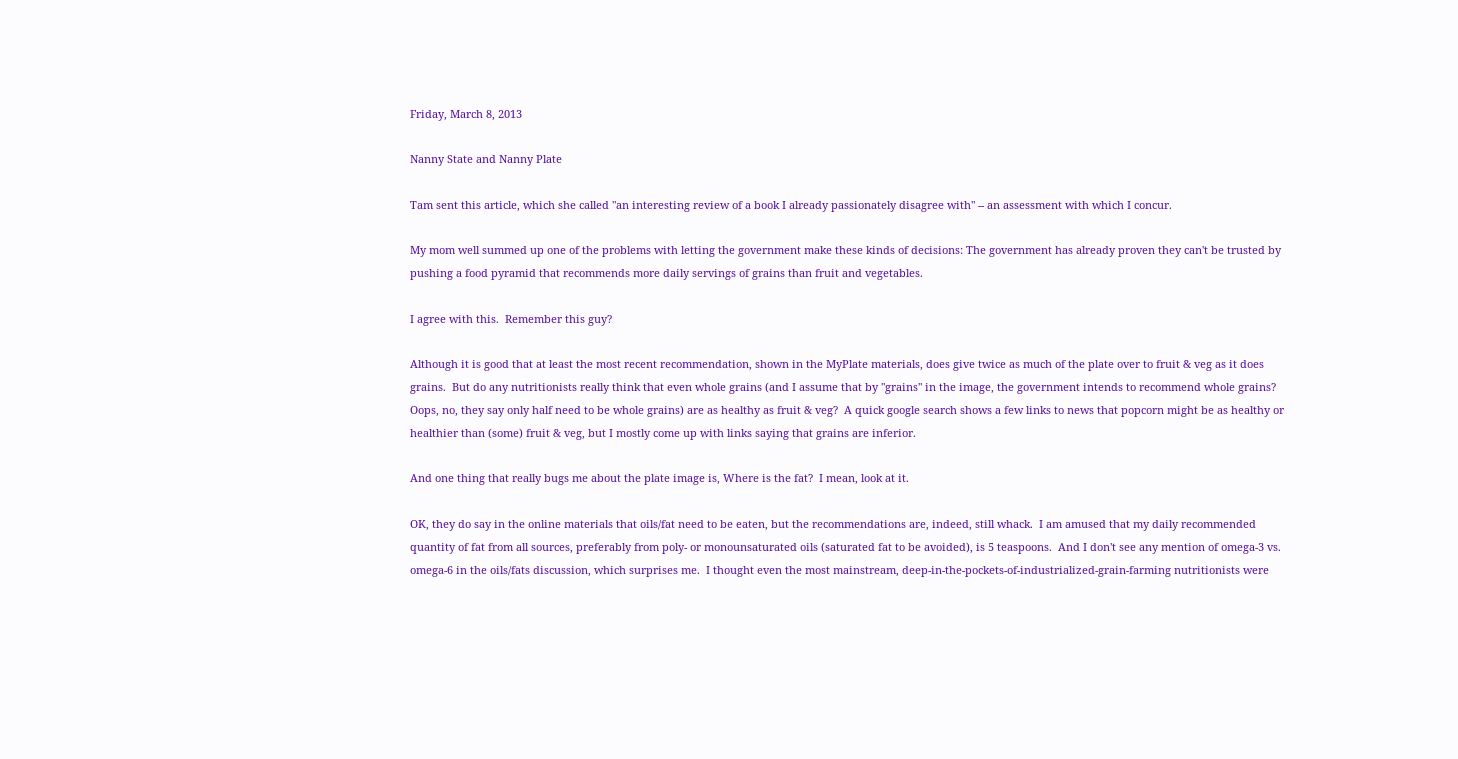Friday, March 8, 2013

Nanny State and Nanny Plate

Tam sent this article, which she called "an interesting review of a book I already passionately disagree with" -- an assessment with which I concur.

My mom well summed up one of the problems with letting the government make these kinds of decisions: The government has already proven they can't be trusted by pushing a food pyramid that recommends more daily servings of grains than fruit and vegetables.

I agree with this.  Remember this guy?

Although it is good that at least the most recent recommendation, shown in the MyPlate materials, does give twice as much of the plate over to fruit & veg as it does grains.  But do any nutritionists really think that even whole grains (and I assume that by "grains" in the image, the government intends to recommend whole grains?  Oops, no, they say only half need to be whole grains) are as healthy as fruit & veg?  A quick google search shows a few links to news that popcorn might be as healthy or healthier than (some) fruit & veg, but I mostly come up with links saying that grains are inferior.

And one thing that really bugs me about the plate image is, Where is the fat?  I mean, look at it.

OK, they do say in the online materials that oils/fat need to be eaten, but the recommendations are, indeed, still whack.  I am amused that my daily recommended quantity of fat from all sources, preferably from poly- or monounsaturated oils (saturated fat to be avoided), is 5 teaspoons.  And I don't see any mention of omega-3 vs. omega-6 in the oils/fats discussion, which surprises me.  I thought even the most mainstream, deep-in-the-pockets-of-industrialized-grain-farming nutritionists were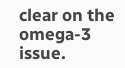clear on the omega-3 issue.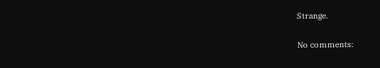Strange.

No comments: